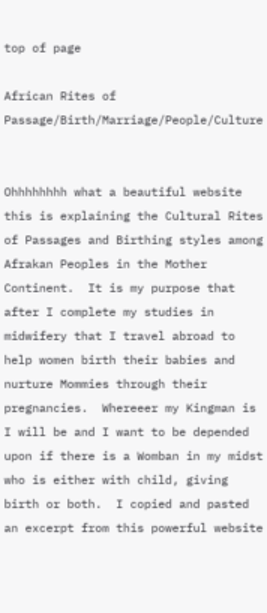top of page

African Rites of Passage/Birth/Marriage/People/Culture


Ohhhhhhhh what a beautiful website this is explaining the Cultural Rites of Passages and Birthing styles among Afrakan Peoples in the Mother Continent.  It is my purpose that after I complete my studies in midwifery that I travel abroad to help women birth their babies and nurture Mommies through their pregnancies.  Whereeer my Kingman is I will be and I want to be depended upon if there is a Womban in my midst who is either with child, giving birth or both.  I copied and pasted an excerpt from this powerful website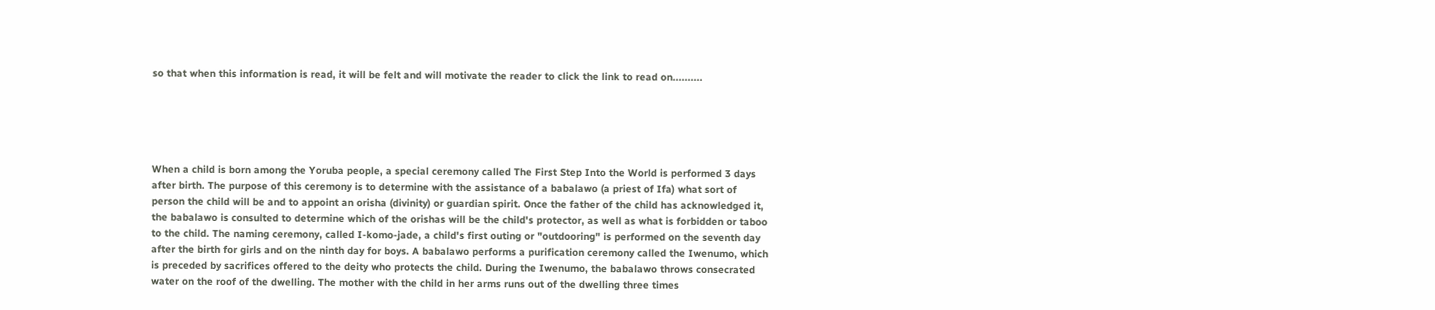so that when this information is read, it will be felt and will motivate the reader to click the link to read on..........





When a child is born among the Yoruba people, a special ceremony called The First Step Into the World is performed 3 days after birth. The purpose of this ceremony is to determine with the assistance of a babalawo (a priest of Ifa) what sort of person the child will be and to appoint an orisha (divinity) or guardian spirit. Once the father of the child has acknowledged it, the babalawo is consulted to determine which of the orishas will be the child's protector, as well as what is forbidden or taboo to the child. The naming ceremony, called I-komo-jade, a child's first outing or "outdooring" is performed on the seventh day after the birth for girls and on the ninth day for boys. A babalawo performs a purification ceremony called the Iwenumo, which is preceded by sacrifices offered to the deity who protects the child. During the Iwenumo, the babalawo throws consecrated water on the roof of the dwelling. The mother with the child in her arms runs out of the dwelling three times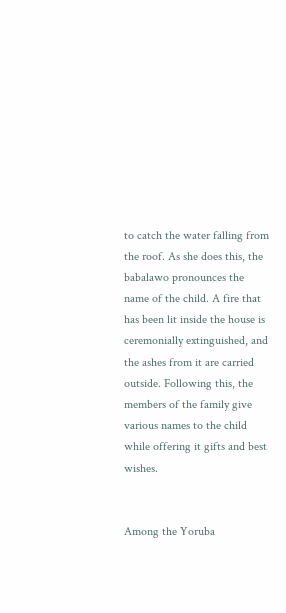to catch the water falling from the roof. As she does this, the babalawo pronounces the name of the child. A fire that has been lit inside the house is ceremonially extinguished, and the ashes from it are carried outside. Following this, the members of the family give various names to the child while offering it gifts and best wishes.


Among the Yoruba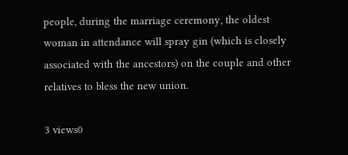people, during the marriage ceremony, the oldest woman in attendance will spray gin (which is closely associated with the ancestors) on the couple and other relatives to bless the new union.

3 views0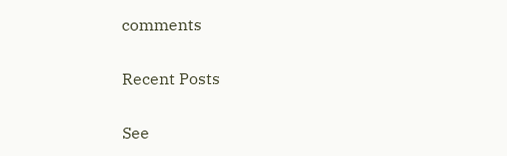comments

Recent Posts

See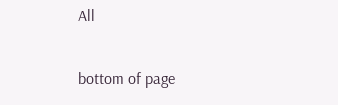All


bottom of page